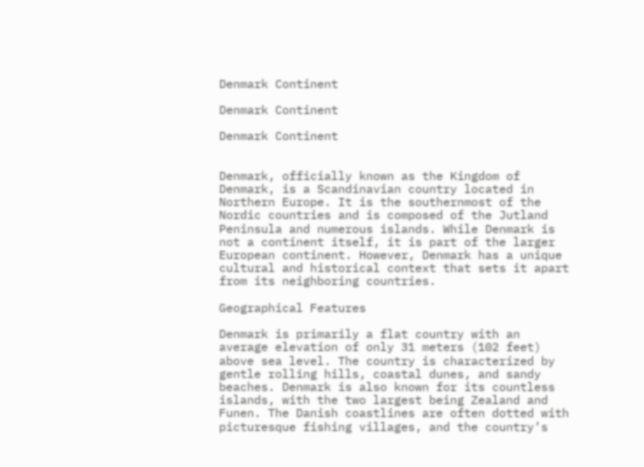Denmark Continent

Denmark Continent

Denmark Continent


Denmark, officially known as the Kingdom of Denmark, is a Scandinavian country located in Northern Europe. It is the southernmost of the Nordic countries and is composed of the Jutland Peninsula and numerous islands. While Denmark is not a continent itself, it is part of the larger European continent. However, Denmark has a unique cultural and historical context that sets it apart from its neighboring countries.

Geographical Features

Denmark is primarily a flat country with an average elevation of only 31 meters (102 feet) above sea level. The country is characterized by gentle rolling hills, coastal dunes, and sandy beaches. Denmark is also known for its countless islands, with the two largest being Zealand and Funen. The Danish coastlines are often dotted with picturesque fishing villages, and the country’s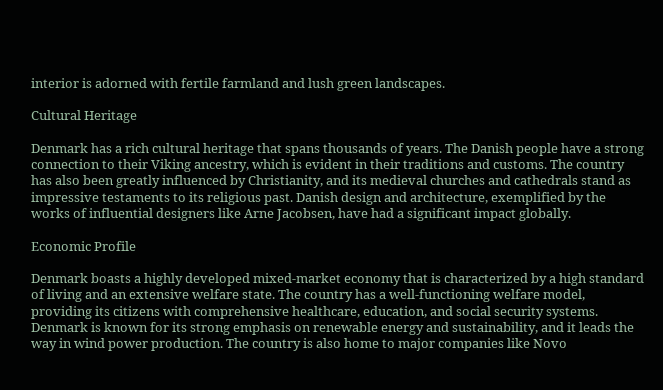interior is adorned with fertile farmland and lush green landscapes.

Cultural Heritage

Denmark has a rich cultural heritage that spans thousands of years. The Danish people have a strong connection to their Viking ancestry, which is evident in their traditions and customs. The country has also been greatly influenced by Christianity, and its medieval churches and cathedrals stand as impressive testaments to its religious past. Danish design and architecture, exemplified by the works of influential designers like Arne Jacobsen, have had a significant impact globally.

Economic Profile

Denmark boasts a highly developed mixed-market economy that is characterized by a high standard of living and an extensive welfare state. The country has a well-functioning welfare model, providing its citizens with comprehensive healthcare, education, and social security systems. Denmark is known for its strong emphasis on renewable energy and sustainability, and it leads the way in wind power production. The country is also home to major companies like Novo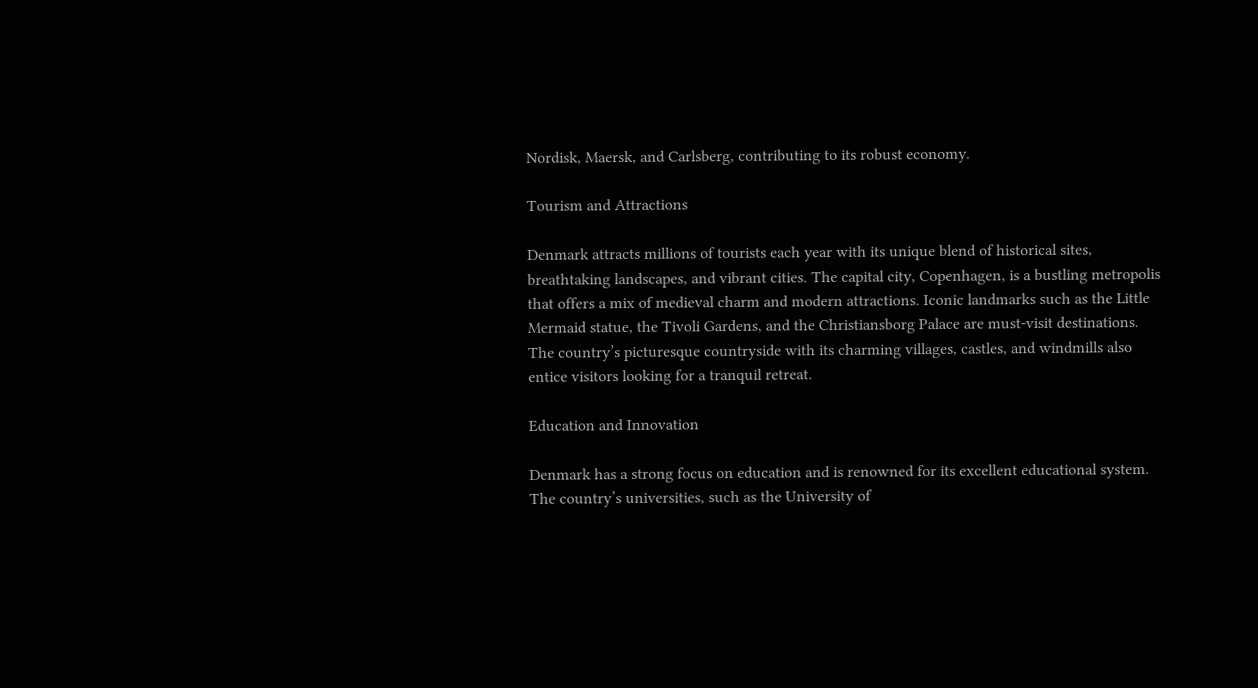Nordisk, Maersk, and Carlsberg, contributing to its robust economy.

Tourism and Attractions

Denmark attracts millions of tourists each year with its unique blend of historical sites, breathtaking landscapes, and vibrant cities. The capital city, Copenhagen, is a bustling metropolis that offers a mix of medieval charm and modern attractions. Iconic landmarks such as the Little Mermaid statue, the Tivoli Gardens, and the Christiansborg Palace are must-visit destinations. The country’s picturesque countryside with its charming villages, castles, and windmills also entice visitors looking for a tranquil retreat.

Education and Innovation

Denmark has a strong focus on education and is renowned for its excellent educational system. The country’s universities, such as the University of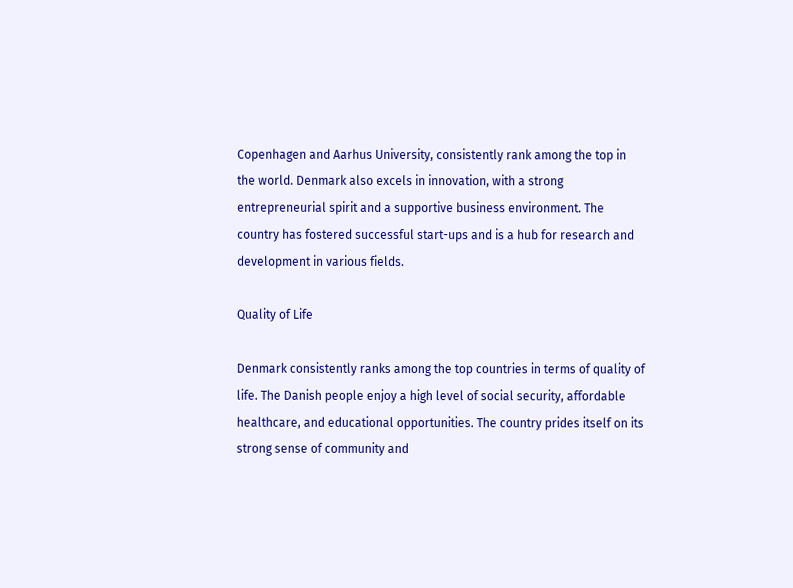Copenhagen and Aarhus University, consistently rank among the top in the world. Denmark also excels in innovation, with a strong entrepreneurial spirit and a supportive business environment. The country has fostered successful start-ups and is a hub for research and development in various fields.

Quality of Life

Denmark consistently ranks among the top countries in terms of quality of life. The Danish people enjoy a high level of social security, affordable healthcare, and educational opportunities. The country prides itself on its strong sense of community and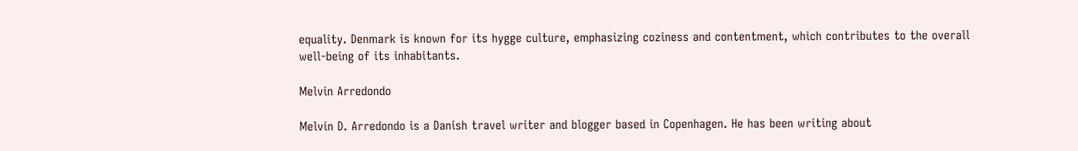equality. Denmark is known for its hygge culture, emphasizing coziness and contentment, which contributes to the overall well-being of its inhabitants.

Melvin Arredondo

Melvin D. Arredondo is a Danish travel writer and blogger based in Copenhagen. He has been writing about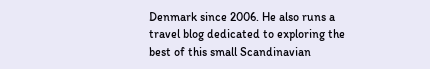Denmark since 2006. He also runs a travel blog dedicated to exploring the best of this small Scandinavian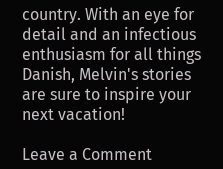country. With an eye for detail and an infectious enthusiasm for all things Danish, Melvin's stories are sure to inspire your next vacation!

Leave a Comment